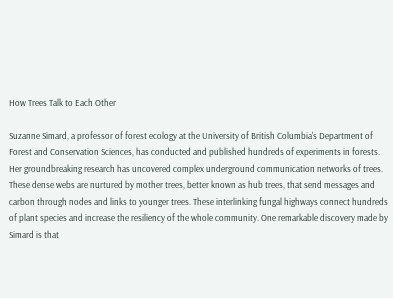How Trees Talk to Each Other

Suzanne Simard, a professor of forest ecology at the University of British Columbia's Department of Forest and Conservation Sciences, has conducted and published hundreds of experiments in forests. Her groundbreaking research has uncovered complex underground communication networks of trees. These dense webs are nurtured by mother trees, better known as hub trees, that send messages and carbon through nodes and links to younger trees. These interlinking fungal highways connect hundreds of plant species and increase the resiliency of the whole community. One remarkable discovery made by Simard is that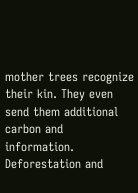mother trees recognize their kin. They even send them additional carbon and information. Deforestation and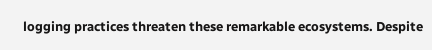logging practices threaten these remarkable ecosystems. Despite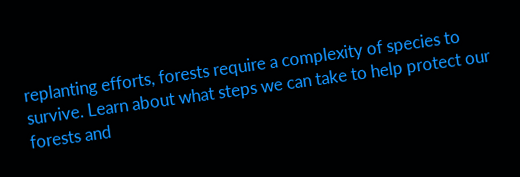replanting efforts, forests require a complexity of species to survive. Learn about what steps we can take to help protect our forests and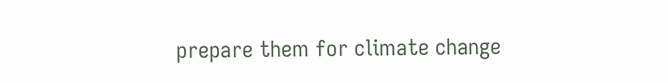prepare them for climate change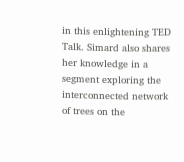in this enlightening TED Talk. Simard also shares her knowledge in a segment exploring the interconnected network of trees on the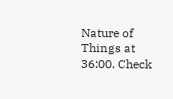Nature of Things at 36:00. Check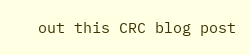out this CRC blog post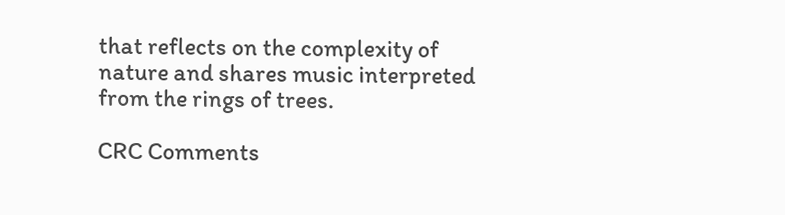that reflects on the complexity of nature and shares music interpreted from the rings of trees.

CRC Comments